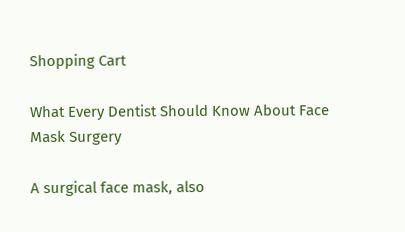Shopping Cart

What Every Dentist Should Know About Face Mask Surgery

A surgical face mask, also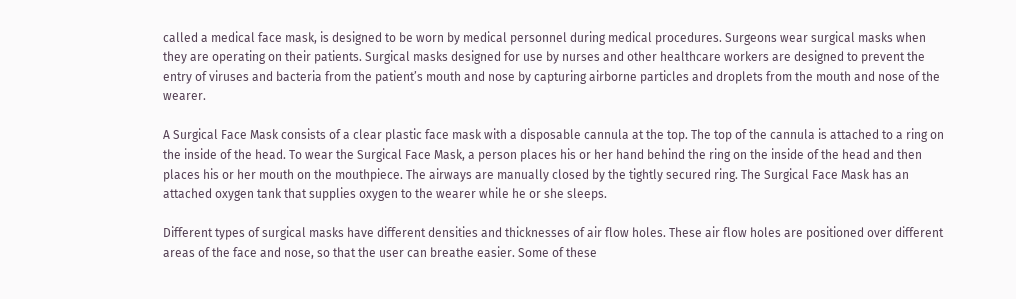called a medical face mask, is designed to be worn by medical personnel during medical procedures. Surgeons wear surgical masks when they are operating on their patients. Surgical masks designed for use by nurses and other healthcare workers are designed to prevent the entry of viruses and bacteria from the patient’s mouth and nose by capturing airborne particles and droplets from the mouth and nose of the wearer.

A Surgical Face Mask consists of a clear plastic face mask with a disposable cannula at the top. The top of the cannula is attached to a ring on the inside of the head. To wear the Surgical Face Mask, a person places his or her hand behind the ring on the inside of the head and then places his or her mouth on the mouthpiece. The airways are manually closed by the tightly secured ring. The Surgical Face Mask has an attached oxygen tank that supplies oxygen to the wearer while he or she sleeps.

Different types of surgical masks have different densities and thicknesses of air flow holes. These air flow holes are positioned over different areas of the face and nose, so that the user can breathe easier. Some of these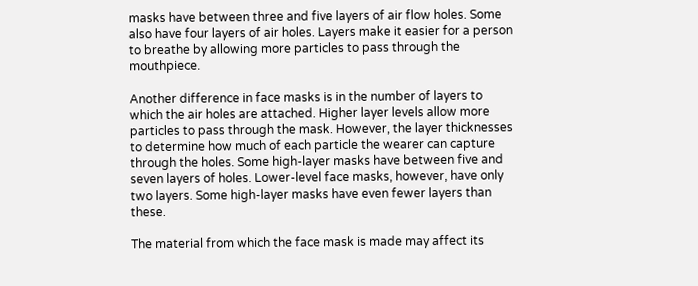masks have between three and five layers of air flow holes. Some also have four layers of air holes. Layers make it easier for a person to breathe by allowing more particles to pass through the mouthpiece.

Another difference in face masks is in the number of layers to which the air holes are attached. Higher layer levels allow more particles to pass through the mask. However, the layer thicknesses to determine how much of each particle the wearer can capture through the holes. Some high-layer masks have between five and seven layers of holes. Lower-level face masks, however, have only two layers. Some high-layer masks have even fewer layers than these.

The material from which the face mask is made may affect its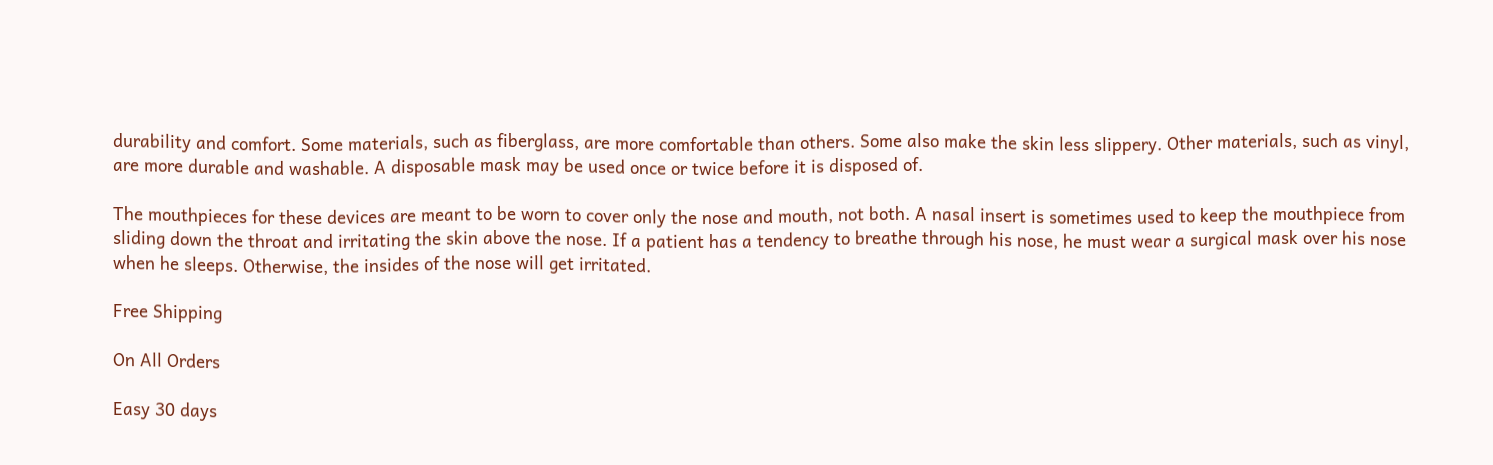durability and comfort. Some materials, such as fiberglass, are more comfortable than others. Some also make the skin less slippery. Other materials, such as vinyl, are more durable and washable. A disposable mask may be used once or twice before it is disposed of.

The mouthpieces for these devices are meant to be worn to cover only the nose and mouth, not both. A nasal insert is sometimes used to keep the mouthpiece from sliding down the throat and irritating the skin above the nose. If a patient has a tendency to breathe through his nose, he must wear a surgical mask over his nose when he sleeps. Otherwise, the insides of the nose will get irritated.

Free Shipping

On All Orders

Easy 30 days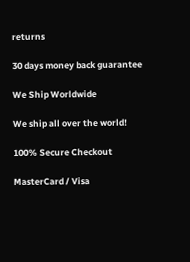returns

30 days money back guarantee

We Ship Worldwide

We ship all over the world!

100% Secure Checkout

MasterCard / Visa